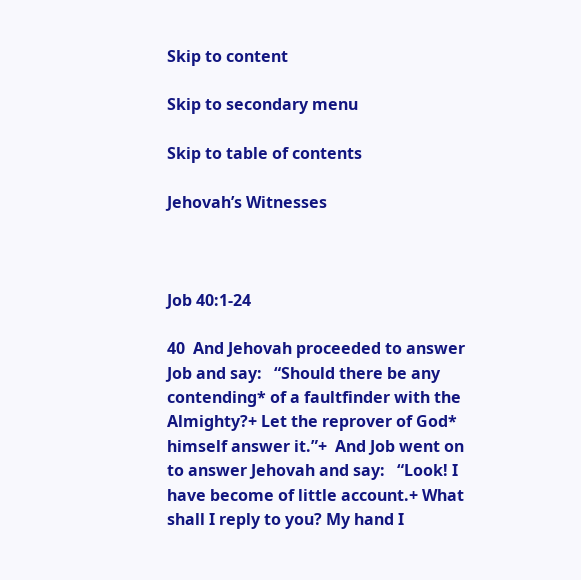Skip to content

Skip to secondary menu

Skip to table of contents

Jehovah’s Witnesses



Job 40:1-24

40  And Jehovah proceeded to answer Job and say:   “Should there be any contending* of a faultfinder with the Almighty?+ Let the reprover of God* himself answer it.”+  And Job went on to answer Jehovah and say:   “Look! I have become of little account.+ What shall I reply to you? My hand I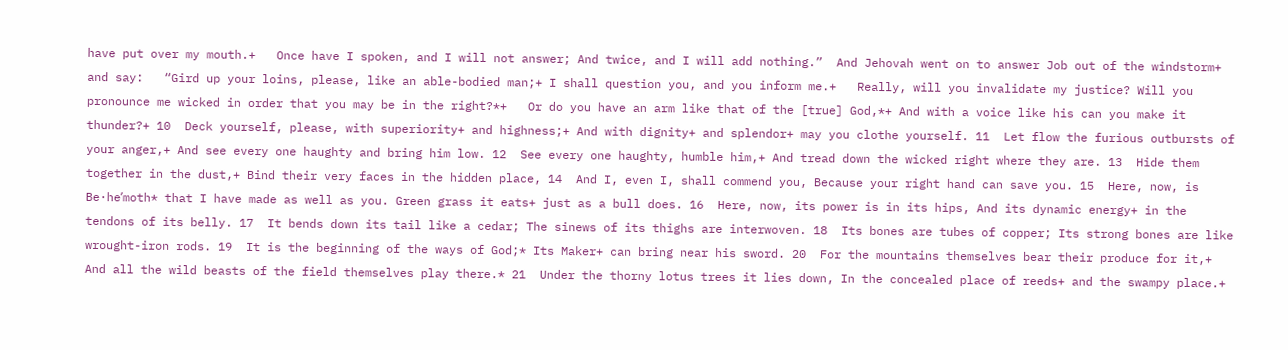have put over my mouth.+   Once have I spoken, and I will not answer; And twice, and I will add nothing.”  And Jehovah went on to answer Job out of the windstorm+ and say:   “Gird up your loins, please, like an able-bodied man;+ I shall question you, and you inform me.+   Really, will you invalidate my justice? Will you pronounce me wicked in order that you may be in the right?*+   Or do you have an arm like that of the [true] God,*+ And with a voice like his can you make it thunder?+ 10  Deck yourself, please, with superiority+ and highness;+ And with dignity+ and splendor+ may you clothe yourself. 11  Let flow the furious outbursts of your anger,+ And see every one haughty and bring him low. 12  See every one haughty, humble him,+ And tread down the wicked right where they are. 13  Hide them together in the dust,+ Bind their very faces in the hidden place, 14  And I, even I, shall commend you, Because your right hand can save you. 15  Here, now, is Be·heʹmoth* that I have made as well as you. Green grass it eats+ just as a bull does. 16  Here, now, its power is in its hips, And its dynamic energy+ in the tendons of its belly. 17  It bends down its tail like a cedar; The sinews of its thighs are interwoven. 18  Its bones are tubes of copper; Its strong bones are like wrought-iron rods. 19  It is the beginning of the ways of God;* Its Maker+ can bring near his sword. 20  For the mountains themselves bear their produce for it,+ And all the wild beasts of the field themselves play there.* 21  Under the thorny lotus trees it lies down, In the concealed place of reeds+ and the swampy place.+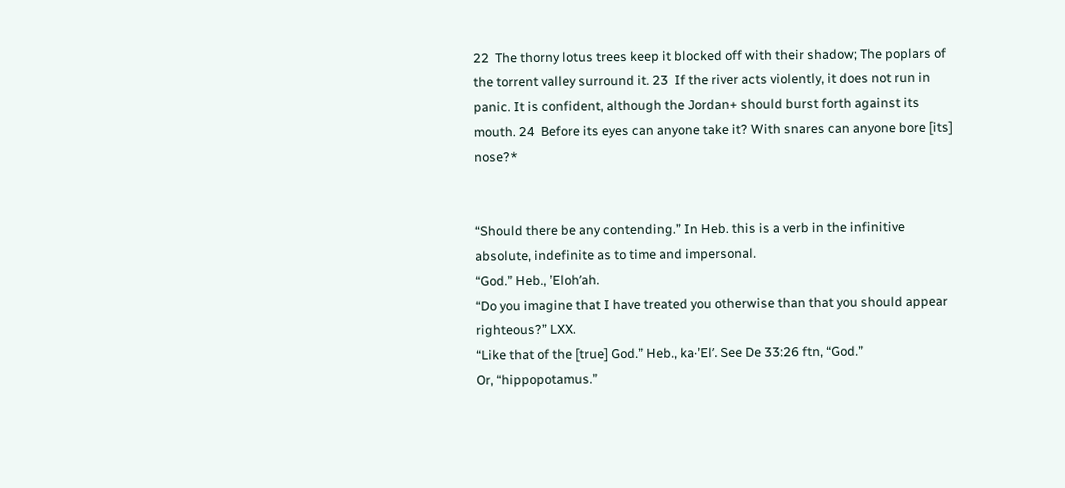22  The thorny lotus trees keep it blocked off with their shadow; The poplars of the torrent valley surround it. 23  If the river acts violently, it does not run in panic. It is confident, although the Jordan+ should burst forth against its mouth. 24  Before its eyes can anyone take it? With snares can anyone bore [its] nose?*


“Should there be any contending.” In Heb. this is a verb in the infinitive absolute, indefinite as to time and impersonal.
“God.” Heb., ʼElohʹah.
“Do you imagine that I have treated you otherwise than that you should appear righteous?” LXX.
“Like that of the [true] God.” Heb., ka·ʼElʹ. See De 33:26 ftn, “God.”
Or, “hippopotamus.”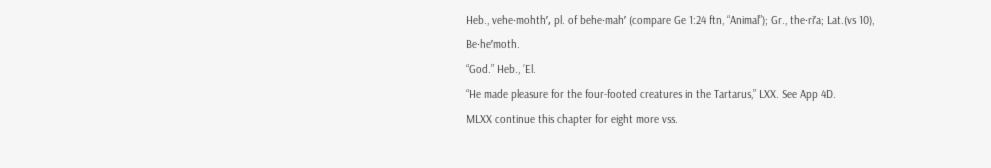Heb., vehe·mohthʹ, pl. of behe·mahʹ (compare Ge 1:24 ftn, “Animal”); Gr., the·riʹa; Lat.(vs 10), Be·heʹmoth.
“God.” Heb., ʼEl.
“He made pleasure for the four-footed creatures in the Tartarus,” LXX. See App 4D.
MLXX continue this chapter for eight more vss.